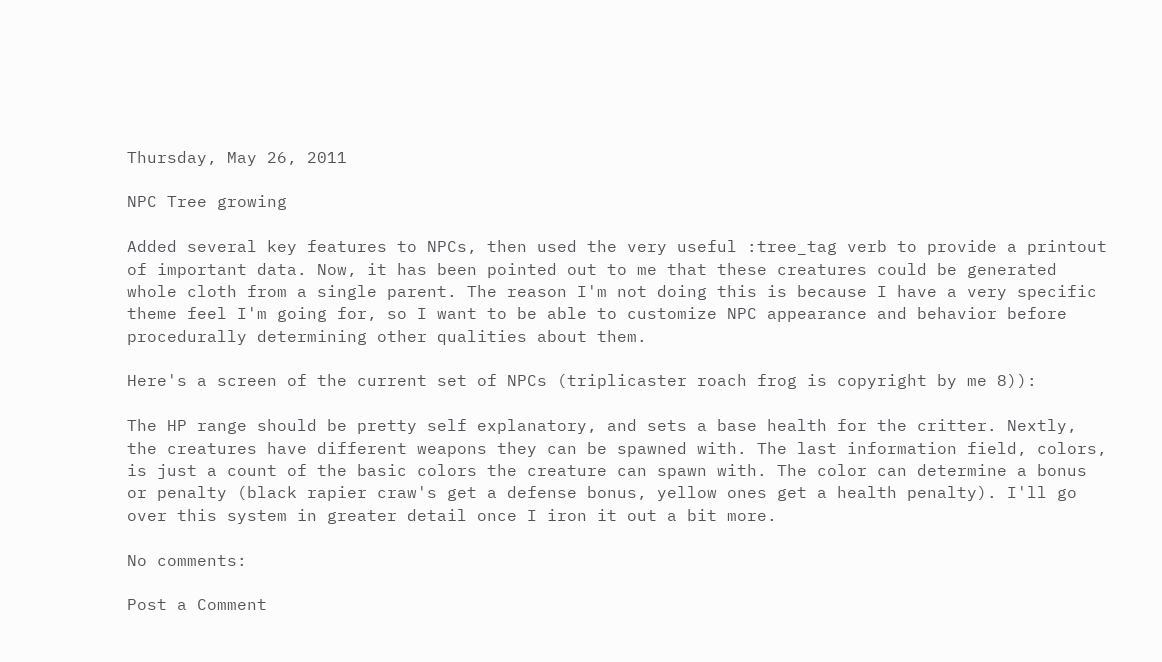Thursday, May 26, 2011

NPC Tree growing

Added several key features to NPCs, then used the very useful :tree_tag verb to provide a printout of important data. Now, it has been pointed out to me that these creatures could be generated whole cloth from a single parent. The reason I'm not doing this is because I have a very specific theme feel I'm going for, so I want to be able to customize NPC appearance and behavior before procedurally determining other qualities about them.

Here's a screen of the current set of NPCs (triplicaster roach frog is copyright by me 8)):

The HP range should be pretty self explanatory, and sets a base health for the critter. Nextly, the creatures have different weapons they can be spawned with. The last information field, colors, is just a count of the basic colors the creature can spawn with. The color can determine a bonus or penalty (black rapier craw's get a defense bonus, yellow ones get a health penalty). I'll go over this system in greater detail once I iron it out a bit more.

No comments:

Post a Comment